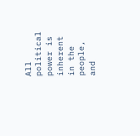All political power is inherent in the people, and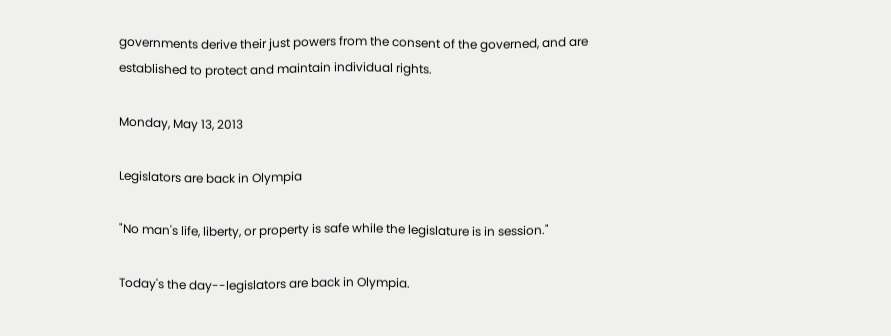governments derive their just powers from the consent of the governed, and are established to protect and maintain individual rights.

Monday, May 13, 2013

Legislators are back in Olympia

"No man's life, liberty, or property is safe while the legislature is in session."

Today's the day--legislators are back in Olympia.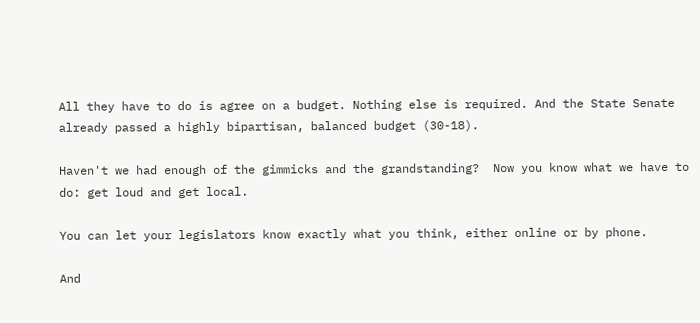All they have to do is agree on a budget. Nothing else is required. And the State Senate already passed a highly bipartisan, balanced budget (30-18).

Haven't we had enough of the gimmicks and the grandstanding?  Now you know what we have to do: get loud and get local.

You can let your legislators know exactly what you think, either online or by phone.

And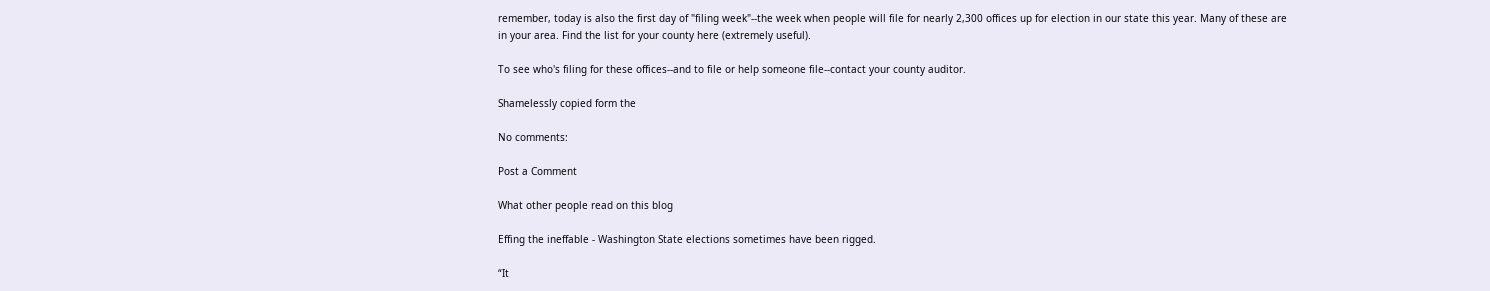remember, today is also the first day of "filing week"--the week when people will file for nearly 2,300 offices up for election in our state this year. Many of these are in your area. Find the list for your county here (extremely useful).

To see who's filing for these offices--and to file or help someone file--contact your county auditor.

Shamelessly copied form the

No comments:

Post a Comment

What other people read on this blog

Effing the ineffable - Washington State elections sometimes have been rigged.

“It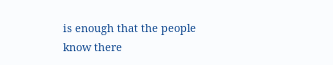is enough that the people know there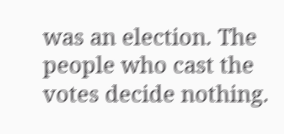was an election. The people who cast the votes decide nothing.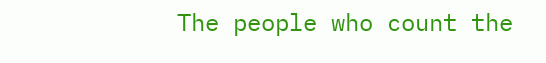The people who count the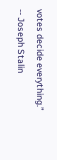votes decide everything.”
-- Joseph Stalin